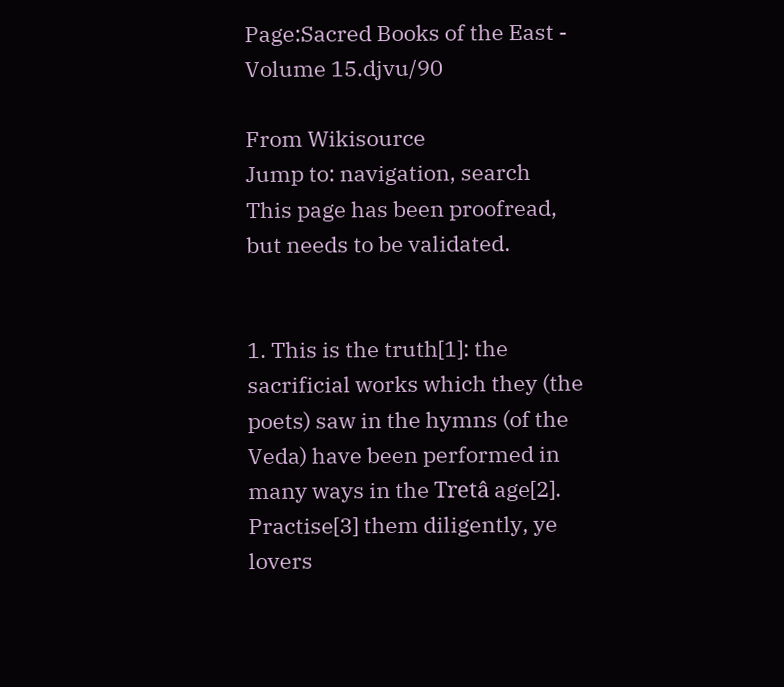Page:Sacred Books of the East - Volume 15.djvu/90

From Wikisource
Jump to: navigation, search
This page has been proofread, but needs to be validated.


1. This is the truth[1]: the sacrificial works which they (the poets) saw in the hymns (of the Veda) have been performed in many ways in the Tretâ age[2]. Practise[3] them diligently, ye lovers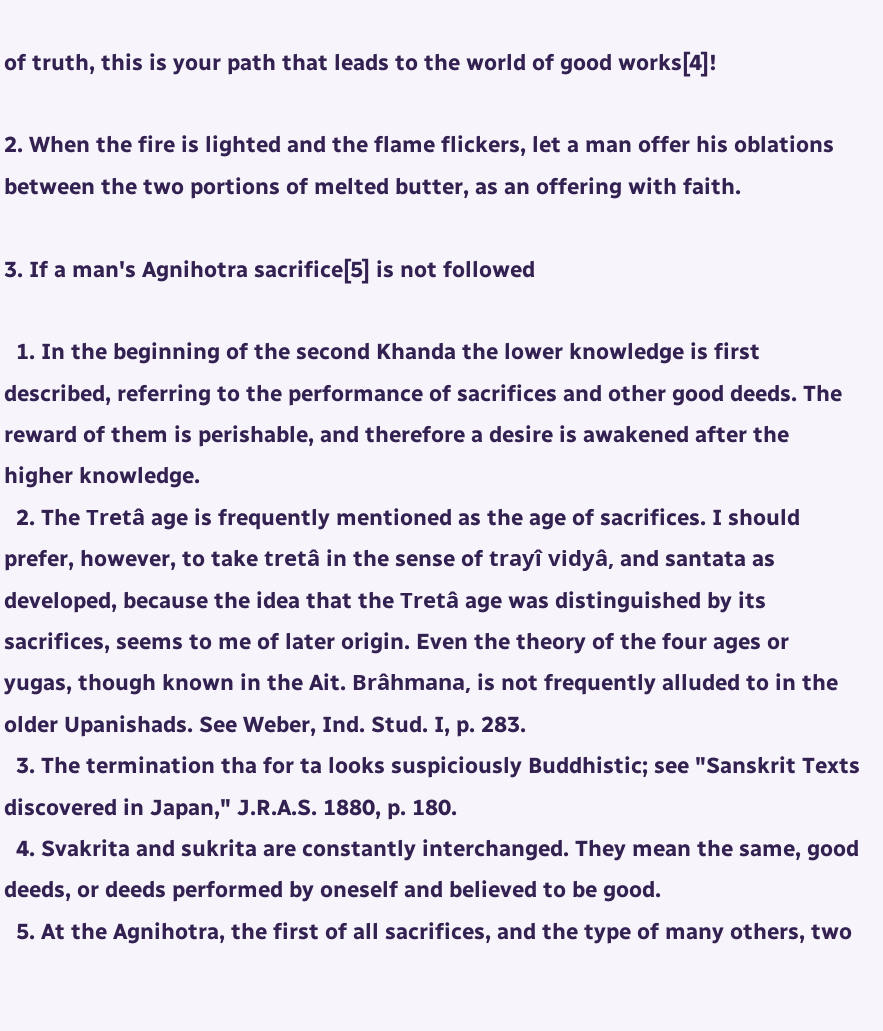of truth, this is your path that leads to the world of good works[4]!

2. When the fire is lighted and the flame flickers, let a man offer his oblations between the two portions of melted butter, as an offering with faith.

3. If a man's Agnihotra sacrifice[5] is not followed

  1. In the beginning of the second Khanda the lower knowledge is first described, referring to the performance of sacrifices and other good deeds. The reward of them is perishable, and therefore a desire is awakened after the higher knowledge.
  2. The Tretâ age is frequently mentioned as the age of sacrifices. I should prefer, however, to take tretâ in the sense of trayî vidyâ, and santata as developed, because the idea that the Tretâ age was distinguished by its sacrifices, seems to me of later origin. Even the theory of the four ages or yugas, though known in the Ait. Brâhmana, is not frequently alluded to in the older Upanishads. See Weber, Ind. Stud. I, p. 283.
  3. The termination tha for ta looks suspiciously Buddhistic; see "Sanskrit Texts discovered in Japan," J.R.A.S. 1880, p. 180.
  4. Svakrita and sukrita are constantly interchanged. They mean the same, good deeds, or deeds performed by oneself and believed to be good.
  5. At the Agnihotra, the first of all sacrifices, and the type of many others, two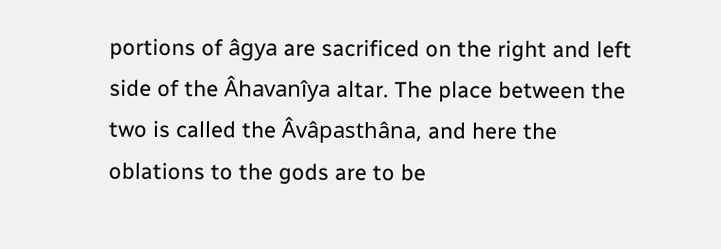portions of âgya are sacrificed on the right and left side of the Âhavanîya altar. The place between the two is called the Âvâpasthâna, and here the oblations to the gods are to be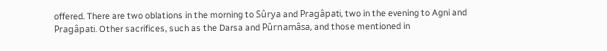offered. There are two oblations in the morning to Sûrya and Pragâpati, two in the evening to Agni and Pragâpati. Other sacrifices, such as the Darsa and Pûrnamâsa, and those mentioned in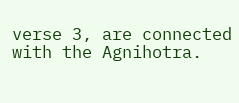verse 3, are connected with the Agnihotra.